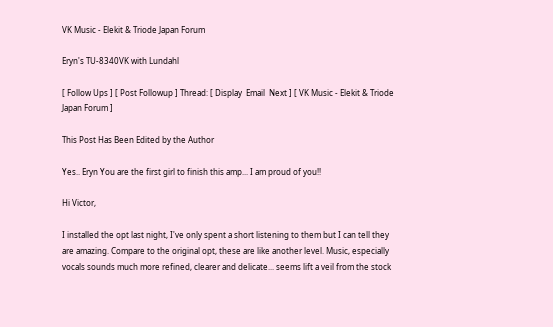VK Music - Elekit & Triode Japan Forum

Eryn's TU-8340VK with Lundahl

[ Follow Ups ] [ Post Followup ] Thread: [ Display  Email  Next ] [ VK Music - Elekit & Triode Japan Forum ]

This Post Has Been Edited by the Author

Yes.. Eryn You are the first girl to finish this amp... I am proud of you!!

Hi Victor,

I installed the opt last night, I've only spent a short listening to them but I can tell they are amazing. Compare to the original opt, these are like another level. Music, especially vocals sounds much more refined, clearer and delicate... seems lift a veil from the stock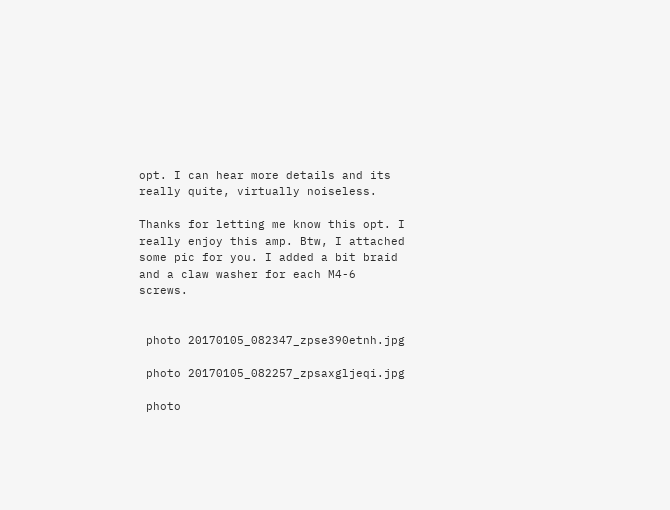opt. I can hear more details and its really quite, virtually noiseless.

Thanks for letting me know this opt. I really enjoy this amp. Btw, I attached some pic for you. I added a bit braid and a claw washer for each M4-6 screws.


 photo 20170105_082347_zpse390etnh.jpg

 photo 20170105_082257_zpsaxgljeqi.jpg

 photo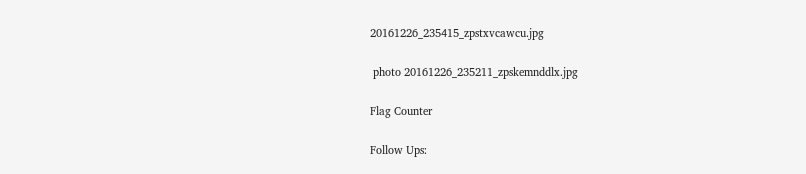20161226_235415_zpstxvcawcu.jpg

 photo 20161226_235211_zpskemnddlx.jpg

Flag Counter

Follow Ups: